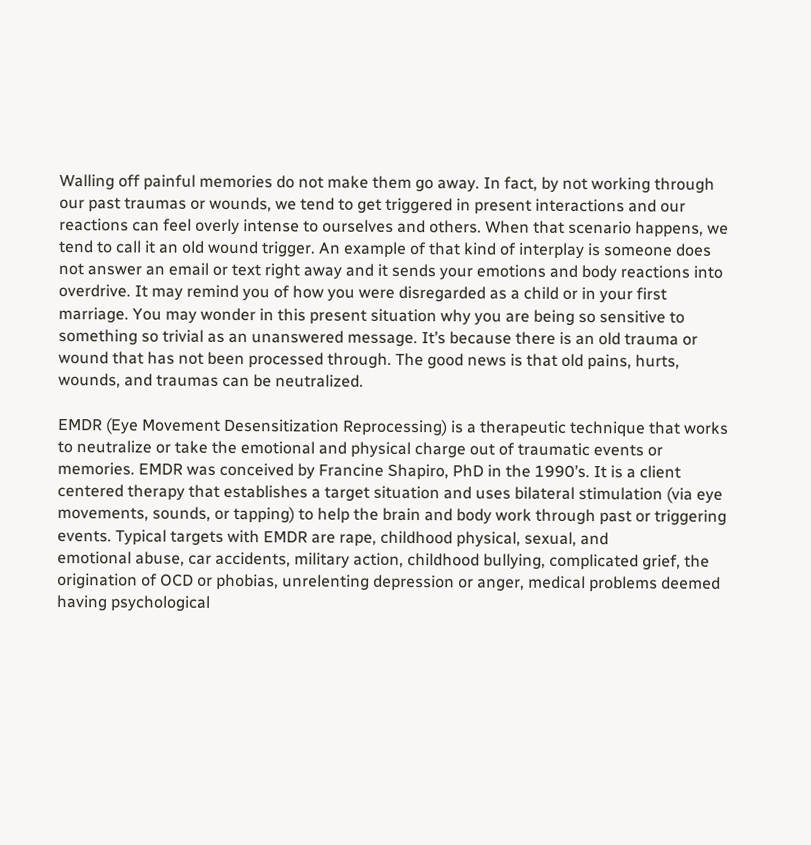Walling off painful memories do not make them go away. In fact, by not working through our past traumas or wounds, we tend to get triggered in present interactions and our reactions can feel overly intense to ourselves and others. When that scenario happens, we tend to call it an old wound trigger. An example of that kind of interplay is someone does not answer an email or text right away and it sends your emotions and body reactions into overdrive. It may remind you of how you were disregarded as a child or in your first marriage. You may wonder in this present situation why you are being so sensitive to something so trivial as an unanswered message. It’s because there is an old trauma or wound that has not been processed through. The good news is that old pains, hurts, wounds, and traumas can be neutralized.

EMDR (Eye Movement Desensitization Reprocessing) is a therapeutic technique that works to neutralize or take the emotional and physical charge out of traumatic events or memories. EMDR was conceived by Francine Shapiro, PhD in the 1990’s. It is a client centered therapy that establishes a target situation and uses bilateral stimulation (via eye movements, sounds, or tapping) to help the brain and body work through past or triggering events. Typical targets with EMDR are rape, childhood physical, sexual, and
emotional abuse, car accidents, military action, childhood bullying, complicated grief, the origination of OCD or phobias, unrelenting depression or anger, medical problems deemed having psychological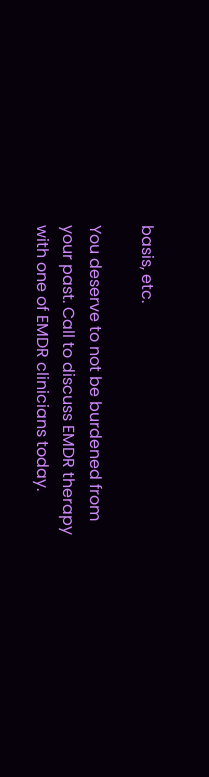basis, etc.

You deserve to not be burdened from your past. Call to discuss EMDR therapy with one of EMDR clinicians today.